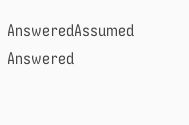AnsweredAssumed Answered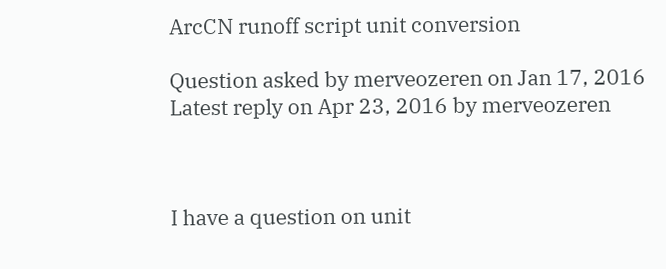ArcCN runoff script unit conversion

Question asked by merveozeren on Jan 17, 2016
Latest reply on Apr 23, 2016 by merveozeren



I have a question on unit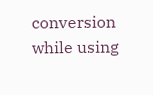conversion while using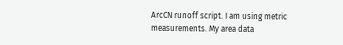ArcCN runoff script. I am using metric measurements. My area data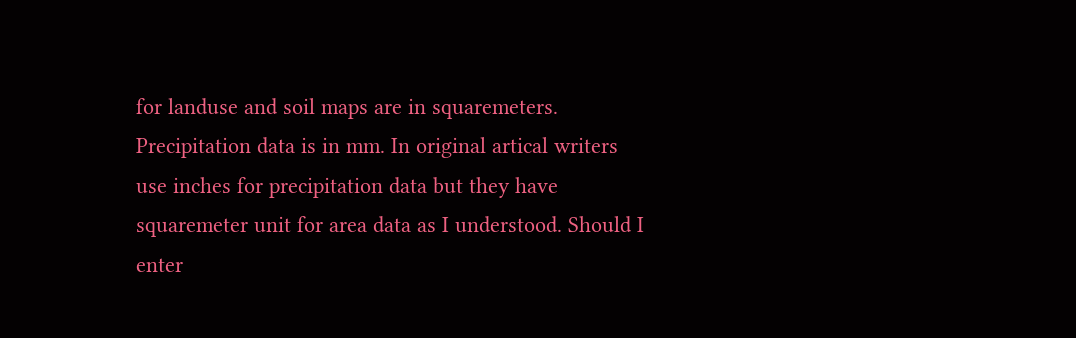for landuse and soil maps are in squaremeters. Precipitation data is in mm. In original artical writers use inches for precipitation data but they have squaremeter unit for area data as I understood. Should I enter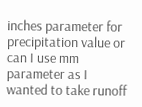inches parameter for precipitation value or can I use mm parameter as I wanted to take runoff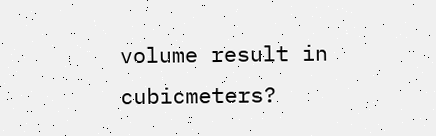volume result in cubicmeters?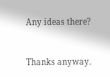Any ideas there?


Thanks anyway.